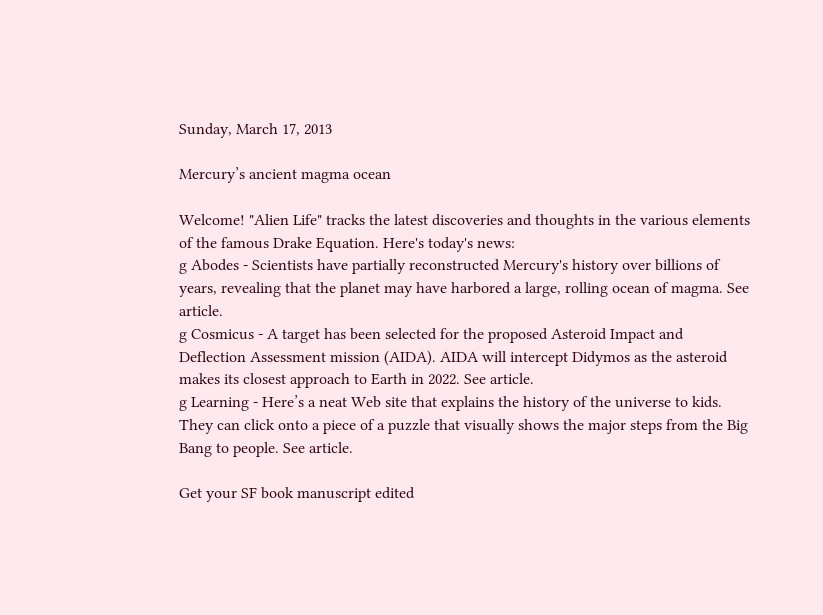Sunday, March 17, 2013

Mercury’s ancient magma ocean

Welcome! "Alien Life" tracks the latest discoveries and thoughts in the various elements of the famous Drake Equation. Here's today's news:
g Abodes - Scientists have partially reconstructed Mercury's history over billions of years, revealing that the planet may have harbored a large, rolling ocean of magma. See article.
g Cosmicus - A target has been selected for the proposed Asteroid Impact and Deflection Assessment mission (AIDA). AIDA will intercept Didymos as the asteroid makes its closest approach to Earth in 2022. See article.
g Learning - Here’s a neat Web site that explains the history of the universe to kids. They can click onto a piece of a puzzle that visually shows the major steps from the Big Bang to people. See article.

Get your SF book manuscript edited